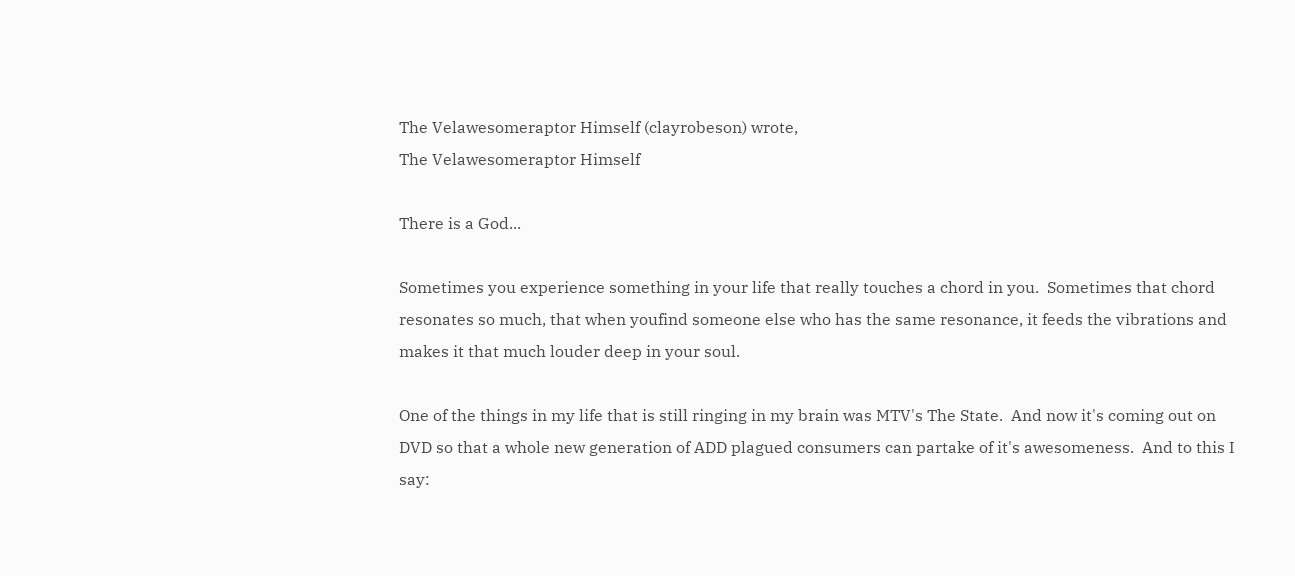The Velawesomeraptor Himself (clayrobeson) wrote,
The Velawesomeraptor Himself

There is a God...

Sometimes you experience something in your life that really touches a chord in you.  Sometimes that chord resonates so much, that when youfind someone else who has the same resonance, it feeds the vibrations and makes it that much louder deep in your soul.

One of the things in my life that is still ringing in my brain was MTV's The State.  And now it's coming out on DVD so that a whole new generation of ADD plagued consumers can partake of it's awesomeness.  And to this I say: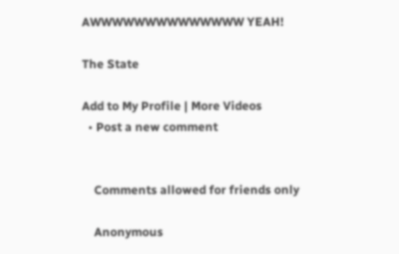AWWWWWWWWWWWWWW YEAH!

The State

Add to My Profile | More Videos
  • Post a new comment


    Comments allowed for friends only

    Anonymous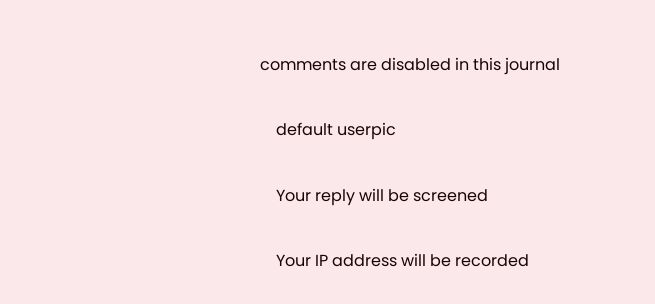comments are disabled in this journal

    default userpic

    Your reply will be screened

    Your IP address will be recorded